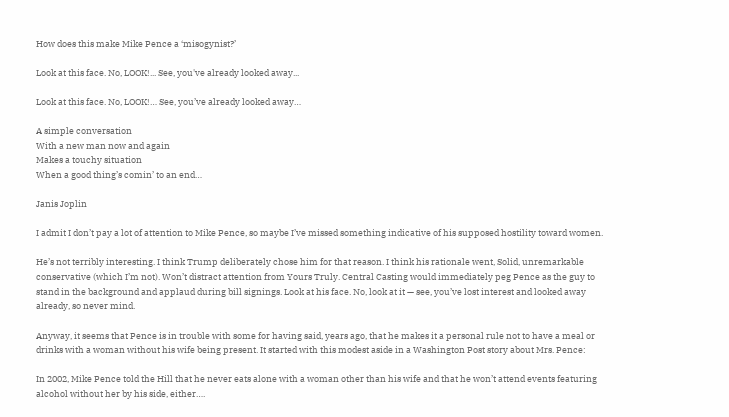How does this make Mike Pence a ‘misogynist?’

Look at this face. No, LOOK!... See, you've already looked away...

Look at this face. No, LOOK!… See, you’ve already looked away…

A simple conversation
With a new man now and again
Makes a touchy situation
When a good thing’s comin’ to an end…

Janis Joplin

I admit I don’t pay a lot of attention to Mike Pence, so maybe I’ve missed something indicative of his supposed hostility toward women.

He’s not terribly interesting. I think Trump deliberately chose him for that reason. I think his rationale went, Solid, unremarkable conservative (which I’m not). Won’t distract attention from Yours Truly. Central Casting would immediately peg Pence as the guy to stand in the background and applaud during bill signings. Look at his face. No, look at it — see, you’ve lost interest and looked away already, so never mind.

Anyway, it seems that Pence is in trouble with some for having said, years ago, that he makes it a personal rule not to have a meal or drinks with a woman without his wife being present. It started with this modest aside in a Washington Post story about Mrs. Pence:

In 2002, Mike Pence told the Hill that he never eats alone with a woman other than his wife and that he won’t attend events featuring alcohol without her by his side, either….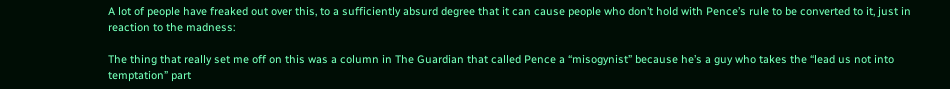A lot of people have freaked out over this, to a sufficiently absurd degree that it can cause people who don’t hold with Pence’s rule to be converted to it, just in reaction to the madness:

The thing that really set me off on this was a column in The Guardian that called Pence a “misogynist” because he’s a guy who takes the “lead us not into temptation” part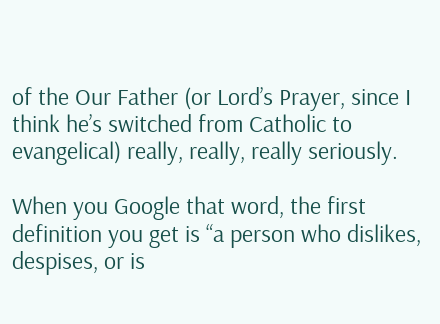of the Our Father (or Lord’s Prayer, since I think he’s switched from Catholic to evangelical) really, really, really seriously.

When you Google that word, the first definition you get is “a person who dislikes, despises, or is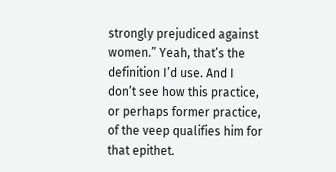strongly prejudiced against women.” Yeah, that’s the definition I’d use. And I don’t see how this practice, or perhaps former practice, of the veep qualifies him for that epithet.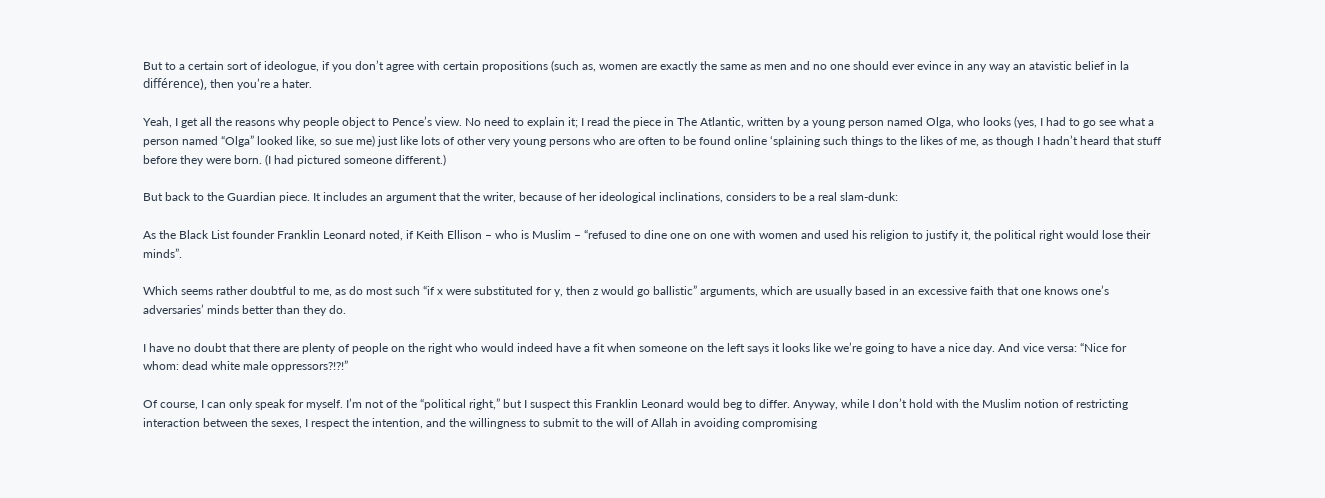But to a certain sort of ideologue, if you don’t agree with certain propositions (such as, women are exactly the same as men and no one should ever evince in any way an atavistic belief in la différence), then you’re a hater.

Yeah, I get all the reasons why people object to Pence’s view. No need to explain it; I read the piece in The Atlantic, written by a young person named Olga, who looks (yes, I had to go see what a person named “Olga” looked like, so sue me) just like lots of other very young persons who are often to be found online ‘splaining such things to the likes of me, as though I hadn’t heard that stuff before they were born. (I had pictured someone different.)

But back to the Guardian piece. It includes an argument that the writer, because of her ideological inclinations, considers to be a real slam-dunk:

As the Black List founder Franklin Leonard noted, if Keith Ellison – who is Muslim – “refused to dine one on one with women and used his religion to justify it, the political right would lose their minds”.

Which seems rather doubtful to me, as do most such “if x were substituted for y, then z would go ballistic” arguments, which are usually based in an excessive faith that one knows one’s adversaries’ minds better than they do.

I have no doubt that there are plenty of people on the right who would indeed have a fit when someone on the left says it looks like we’re going to have a nice day. And vice versa: “Nice for whom: dead white male oppressors?!?!”

Of course, I can only speak for myself. I’m not of the “political right,” but I suspect this Franklin Leonard would beg to differ. Anyway, while I don’t hold with the Muslim notion of restricting interaction between the sexes, I respect the intention, and the willingness to submit to the will of Allah in avoiding compromising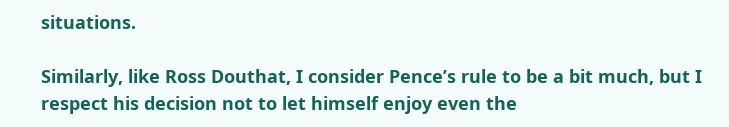situations.

Similarly, like Ross Douthat, I consider Pence’s rule to be a bit much, but I respect his decision not to let himself enjoy even the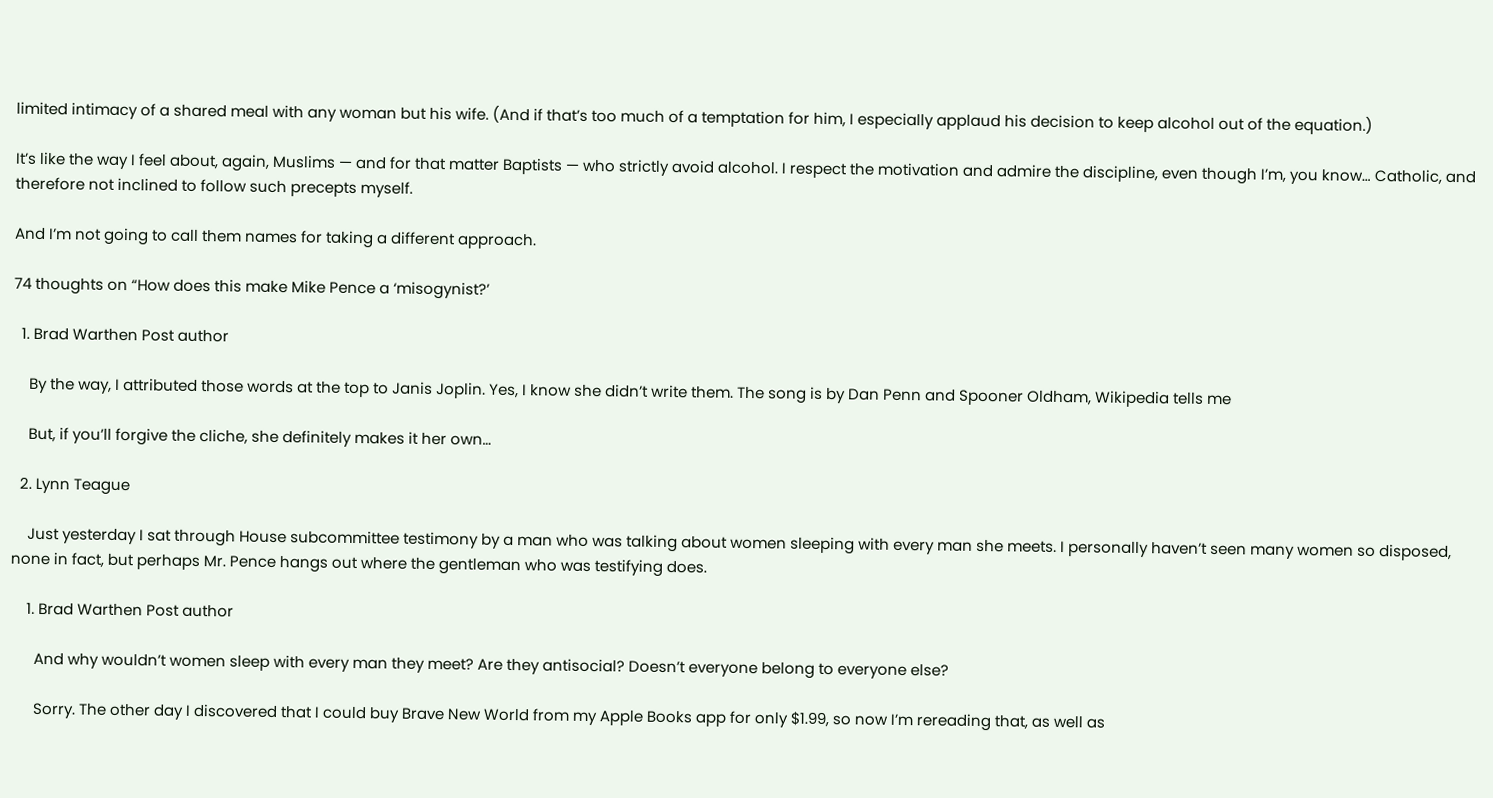limited intimacy of a shared meal with any woman but his wife. (And if that’s too much of a temptation for him, I especially applaud his decision to keep alcohol out of the equation.)

It’s like the way I feel about, again, Muslims — and for that matter Baptists — who strictly avoid alcohol. I respect the motivation and admire the discipline, even though I’m, you know… Catholic, and therefore not inclined to follow such precepts myself.

And I’m not going to call them names for taking a different approach.

74 thoughts on “How does this make Mike Pence a ‘misogynist?’

  1. Brad Warthen Post author

    By the way, I attributed those words at the top to Janis Joplin. Yes, I know she didn’t write them. The song is by Dan Penn and Spooner Oldham, Wikipedia tells me

    But, if you’ll forgive the cliche, she definitely makes it her own…

  2. Lynn Teague

    Just yesterday I sat through House subcommittee testimony by a man who was talking about women sleeping with every man she meets. I personally haven’t seen many women so disposed, none in fact, but perhaps Mr. Pence hangs out where the gentleman who was testifying does.

    1. Brad Warthen Post author

      And why wouldn’t women sleep with every man they meet? Are they antisocial? Doesn’t everyone belong to everyone else?

      Sorry. The other day I discovered that I could buy Brave New World from my Apple Books app for only $1.99, so now I’m rereading that, as well as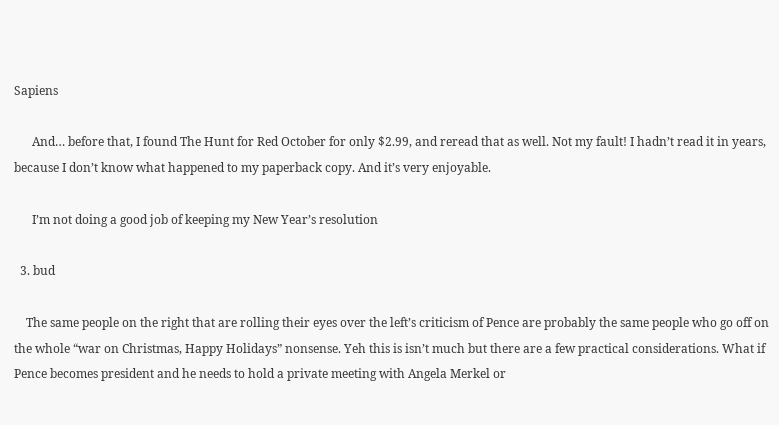Sapiens

      And… before that, I found The Hunt for Red October for only $2.99, and reread that as well. Not my fault! I hadn’t read it in years, because I don’t know what happened to my paperback copy. And it’s very enjoyable.

      I’m not doing a good job of keeping my New Year’s resolution

  3. bud

    The same people on the right that are rolling their eyes over the left’s criticism of Pence are probably the same people who go off on the whole “war on Christmas, Happy Holidays” nonsense. Yeh this is isn’t much but there are a few practical considerations. What if Pence becomes president and he needs to hold a private meeting with Angela Merkel or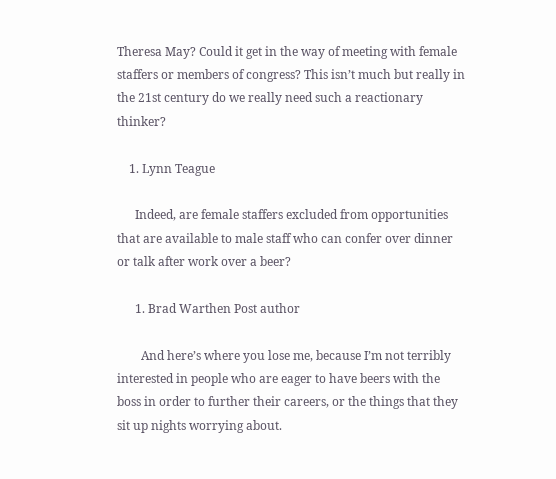Theresa May? Could it get in the way of meeting with female staffers or members of congress? This isn’t much but really in the 21st century do we really need such a reactionary thinker?

    1. Lynn Teague

      Indeed, are female staffers excluded from opportunities that are available to male staff who can confer over dinner or talk after work over a beer?

      1. Brad Warthen Post author

        And here’s where you lose me, because I’m not terribly interested in people who are eager to have beers with the boss in order to further their careers, or the things that they sit up nights worrying about.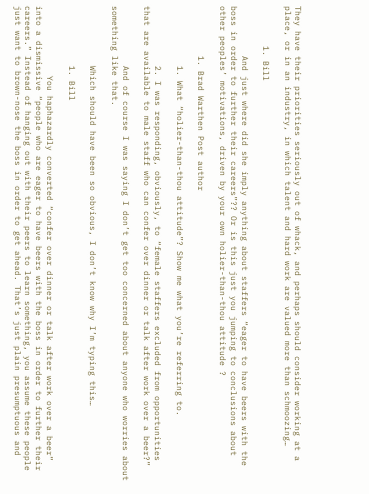They have their priorities seriously out of whack, and perhaps should consider working at a place, or in an industry, in which talent and hard work are valued more than schmoozing…

        1. Bill

          And just where did she imply anything about staffers “eager to have beers with the boss in order to further their careers”?? Or is this just you jumping to conclusions about other peoples’ motivations, driven by your own holier-than-thou attitude ?

          1. Brad Warthen Post author

            1. What “holier-than-thou attitude”? Show me what you’re referring to.

            2. I was responding, obviously, to “female staffers excluded from opportunities that are available to male staff who can confer over dinner or talk after work over a beer?”

            And of course I was saying I don’t get too concerned about anyone who worries about something like that.

            Which should have been so obvious, I don’t know why I’m typing this…

            1. Bill

              You haphazardly converted “confer over dinner or talk after work over a beer” into a dismissive “people who are eager to have beers with the boss in order to further their careers.” Instead of hanging out with their peers to learn something, you assume these people just want to brown-nose the boss in order to get ahead. That’s just plain presumptuous and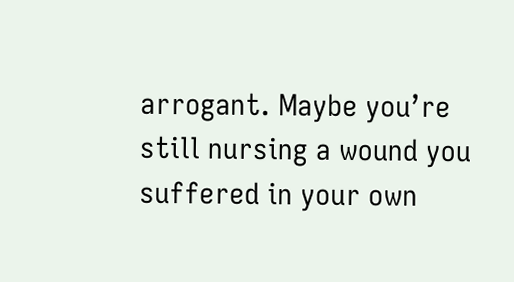arrogant. Maybe you’re still nursing a wound you suffered in your own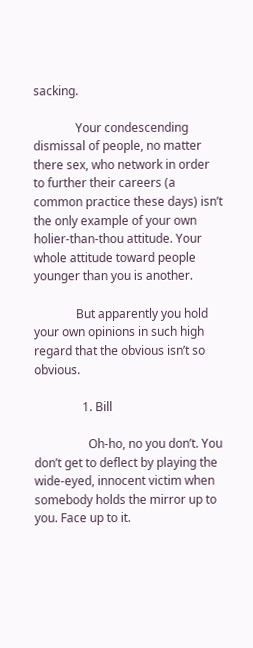sacking.

              Your condescending dismissal of people, no matter there sex, who network in order to further their careers (a common practice these days) isn’t the only example of your own holier-than-thou attitude. Your whole attitude toward people younger than you is another.

              But apparently you hold your own opinions in such high regard that the obvious isn’t so obvious.

                1. Bill

                  Oh-ho, no you don’t. You don’t get to deflect by playing the wide-eyed, innocent victim when somebody holds the mirror up to you. Face up to it.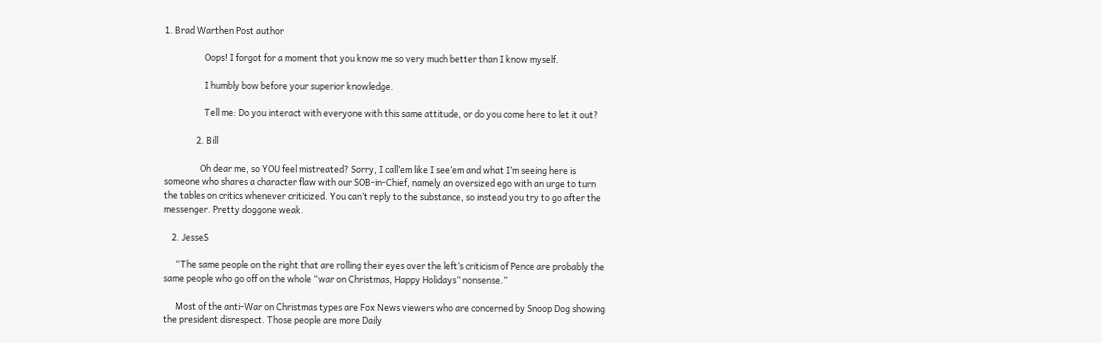1. Brad Warthen Post author

                    Oops! I forgot for a moment that you know me so very much better than I know myself.

                    I humbly bow before your superior knowledge.

                    Tell me: Do you interact with everyone with this same attitude, or do you come here to let it out?

                2. Bill

                  Oh dear me, so YOU feel mistreated? Sorry, I call’em like I see’em and what I’m seeing here is someone who shares a character flaw with our SOB-in-Chief, namely an oversized ego with an urge to turn the tables on critics whenever criticized. You can’t reply to the substance, so instead you try to go after the messenger. Pretty doggone weak.

    2. JesseS

      “The same people on the right that are rolling their eyes over the left’s criticism of Pence are probably the same people who go off on the whole “war on Christmas, Happy Holidays” nonsense.”

      Most of the anti-War on Christmas types are Fox News viewers who are concerned by Snoop Dog showing the president disrespect. Those people are more Daily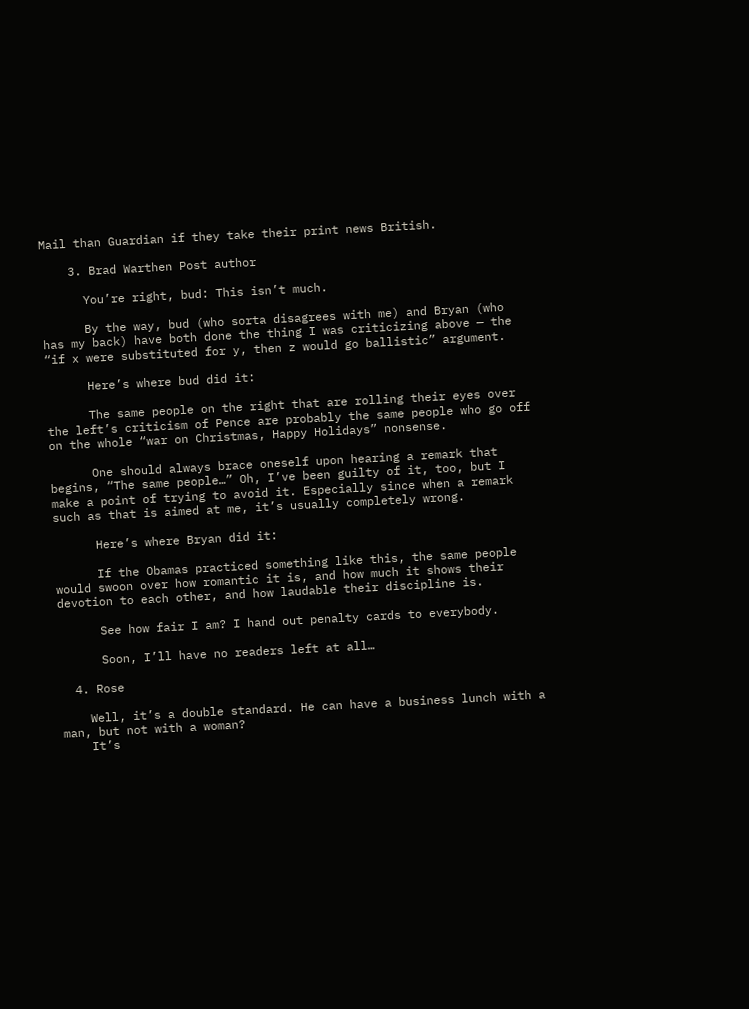Mail than Guardian if they take their print news British.

    3. Brad Warthen Post author

      You’re right, bud: This isn’t much.

      By the way, bud (who sorta disagrees with me) and Bryan (who has my back) have both done the thing I was criticizing above — the “if x were substituted for y, then z would go ballistic” argument.

      Here’s where bud did it:

      The same people on the right that are rolling their eyes over the left’s criticism of Pence are probably the same people who go off on the whole “war on Christmas, Happy Holidays” nonsense.

      One should always brace oneself upon hearing a remark that begins, “The same people…” Oh, I’ve been guilty of it, too, but I make a point of trying to avoid it. Especially since when a remark such as that is aimed at me, it’s usually completely wrong.

      Here’s where Bryan did it:

      If the Obamas practiced something like this, the same people would swoon over how romantic it is, and how much it shows their devotion to each other, and how laudable their discipline is.

      See how fair I am? I hand out penalty cards to everybody.

      Soon, I’ll have no readers left at all…

  4. Rose

    Well, it’s a double standard. He can have a business lunch with a man, but not with a woman?
    It’s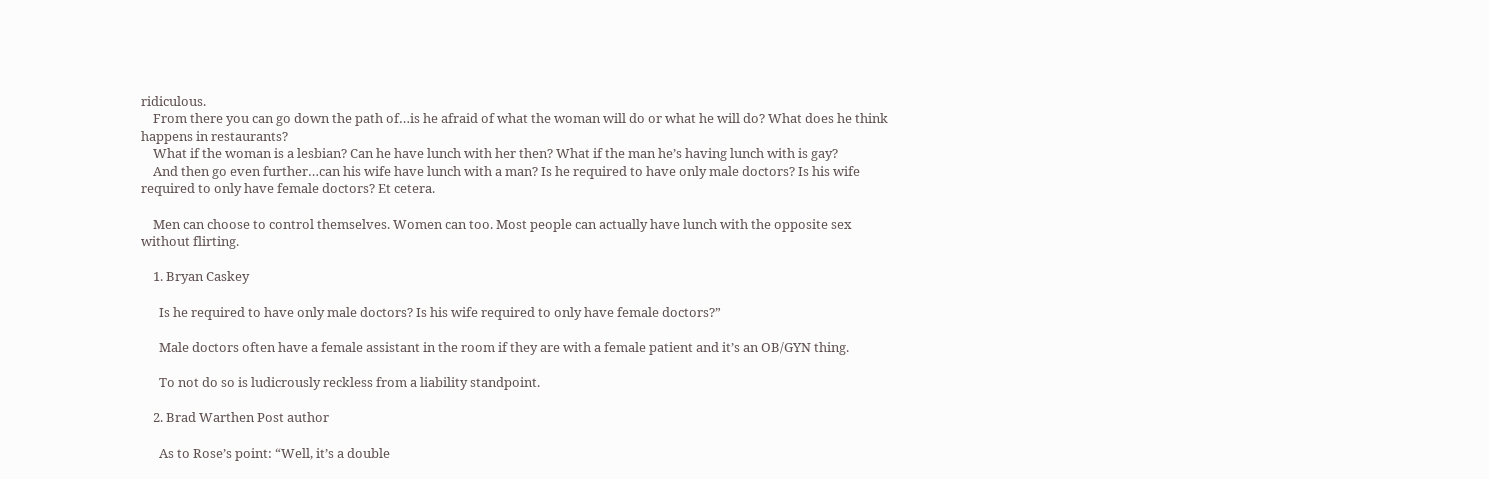ridiculous.
    From there you can go down the path of…is he afraid of what the woman will do or what he will do? What does he think happens in restaurants?
    What if the woman is a lesbian? Can he have lunch with her then? What if the man he’s having lunch with is gay?
    And then go even further…can his wife have lunch with a man? Is he required to have only male doctors? Is his wife required to only have female doctors? Et cetera.

    Men can choose to control themselves. Women can too. Most people can actually have lunch with the opposite sex without flirting.

    1. Bryan Caskey

      Is he required to have only male doctors? Is his wife required to only have female doctors?”

      Male doctors often have a female assistant in the room if they are with a female patient and it’s an OB/GYN thing.

      To not do so is ludicrously reckless from a liability standpoint.

    2. Brad Warthen Post author

      As to Rose’s point: “Well, it’s a double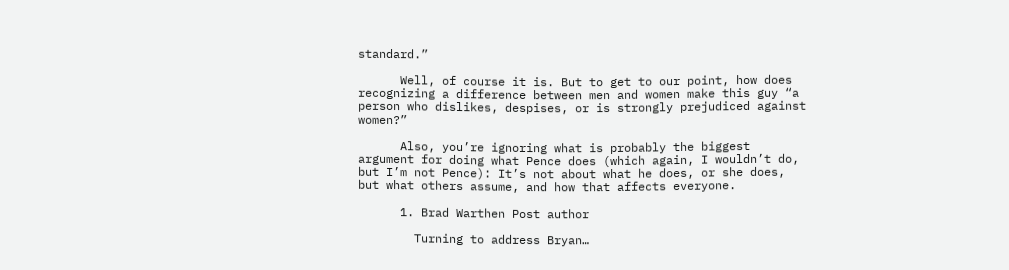standard.”

      Well, of course it is. But to get to our point, how does recognizing a difference between men and women make this guy “a person who dislikes, despises, or is strongly prejudiced against women?”

      Also, you’re ignoring what is probably the biggest argument for doing what Pence does (which again, I wouldn’t do, but I’m not Pence): It’s not about what he does, or she does, but what others assume, and how that affects everyone.

      1. Brad Warthen Post author

        Turning to address Bryan…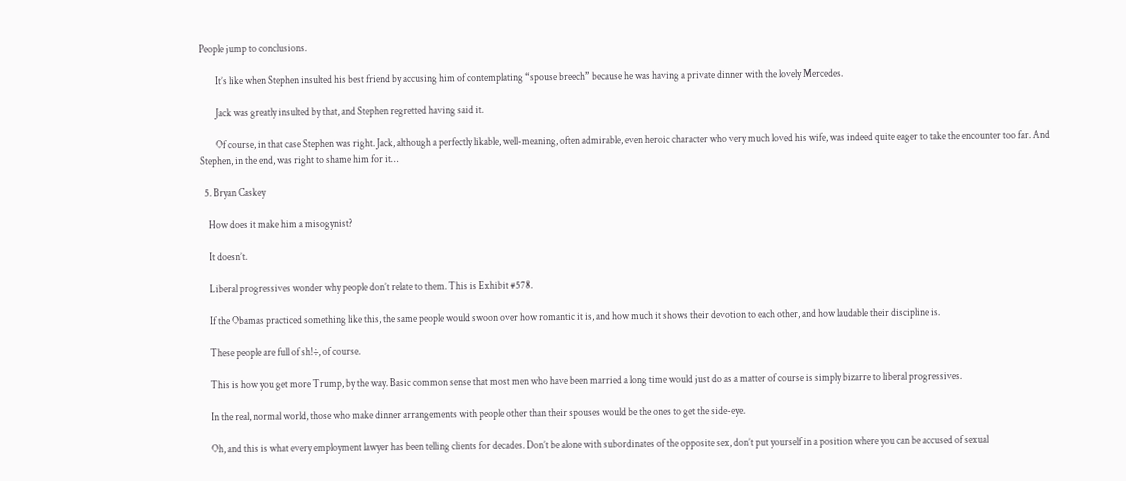People jump to conclusions.

        It’s like when Stephen insulted his best friend by accusing him of contemplating “spouse breech” because he was having a private dinner with the lovely Mercedes.

        Jack was greatly insulted by that, and Stephen regretted having said it.

        Of course, in that case Stephen was right. Jack, although a perfectly likable, well-meaning, often admirable, even heroic character who very much loved his wife, was indeed quite eager to take the encounter too far. And Stephen, in the end, was right to shame him for it…

  5. Bryan Caskey

    How does it make him a misogynist?

    It doesn’t.

    Liberal progressives wonder why people don’t relate to them. This is Exhibit #578.

    If the Obamas practiced something like this, the same people would swoon over how romantic it is, and how much it shows their devotion to each other, and how laudable their discipline is.

    These people are full of sh!÷, of course.

    This is how you get more Trump, by the way. Basic common sense that most men who have been married a long time would just do as a matter of course is simply bizarre to liberal progressives.

    In the real, normal world, those who make dinner arrangements with people other than their spouses would be the ones to get the side-eye.

    Oh, and this is what every employment lawyer has been telling clients for decades. Don’t be alone with subordinates of the opposite sex, don’t put yourself in a position where you can be accused of sexual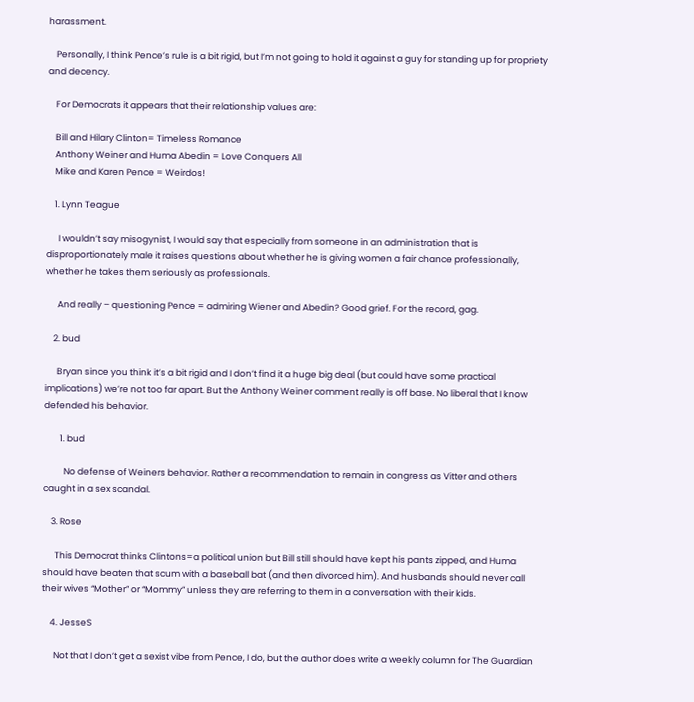harassment.

    Personally, I think Pence’s rule is a bit rigid, but I’m not going to hold it against a guy for standing up for propriety and decency.

    For Democrats it appears that their relationship values are:

    Bill and Hilary Clinton= Timeless Romance
    Anthony Weiner and Huma Abedin = Love Conquers All
    Mike and Karen Pence = Weirdos!

    1. Lynn Teague

      I wouldn’t say misogynist, I would say that especially from someone in an administration that is disproportionately male it raises questions about whether he is giving women a fair chance professionally, whether he takes them seriously as professionals.

      And really – questioning Pence = admiring Wiener and Abedin? Good grief. For the record, gag.

    2. bud

      Bryan since you think it’s a bit rigid and I don’t find it a huge big deal (but could have some practical implications) we’re not too far apart. But the Anthony Weiner comment really is off base. No liberal that I know defended his behavior.

        1. bud

          No defense of Weiners behavior. Rather a recommendation to remain in congress as Vitter and others caught in a sex scandal.

    3. Rose

      This Democrat thinks Clintons=a political union but Bill still should have kept his pants zipped, and Huma should have beaten that scum with a baseball bat (and then divorced him). And husbands should never call their wives “Mother” or “Mommy” unless they are referring to them in a conversation with their kids.

    4. JesseS

      Not that I don’t get a sexist vibe from Pence, I do, but the author does write a weekly column for The Guardian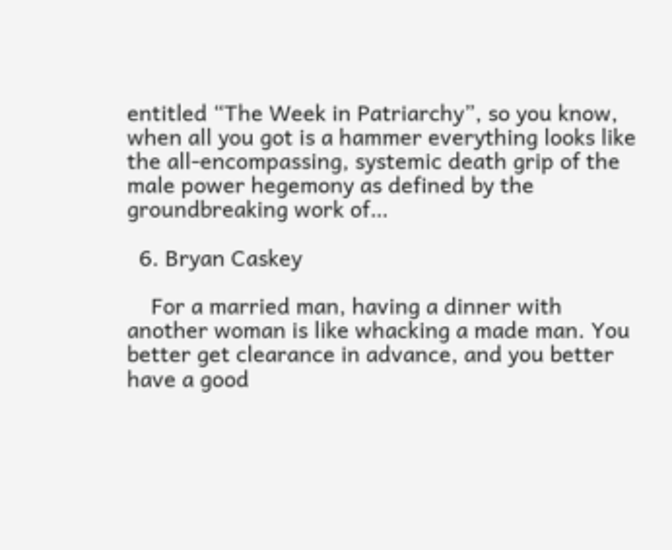entitled “The Week in Patriarchy”, so you know, when all you got is a hammer everything looks like the all-encompassing, systemic death grip of the male power hegemony as defined by the groundbreaking work of…

  6. Bryan Caskey

    For a married man, having a dinner with another woman is like whacking a made man. You better get clearance in advance, and you better have a good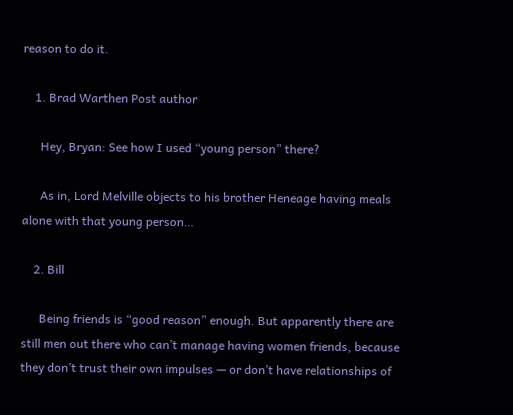reason to do it.

    1. Brad Warthen Post author

      Hey, Bryan: See how I used “young person” there?

      As in, Lord Melville objects to his brother Heneage having meals alone with that young person…

    2. Bill

      Being friends is “good reason” enough. But apparently there are still men out there who can’t manage having women friends, because they don’t trust their own impulses — or don’t have relationships of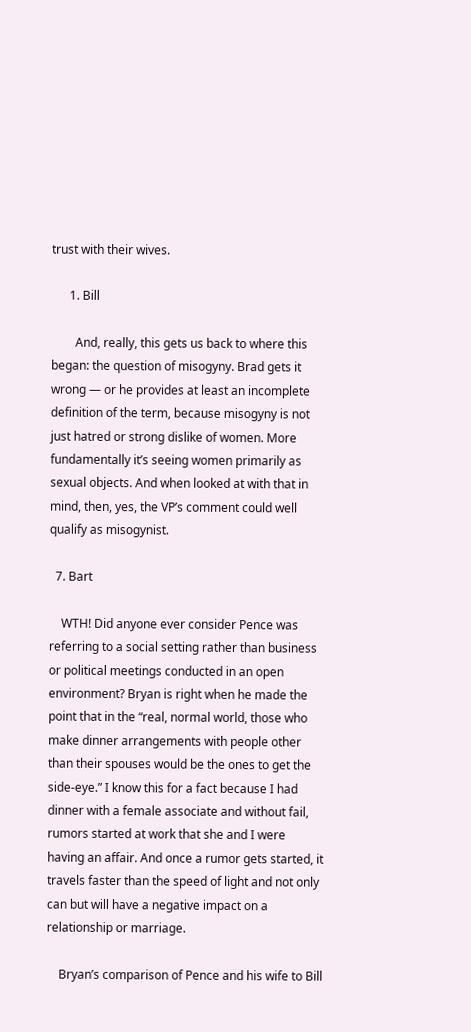trust with their wives.

      1. Bill

        And, really, this gets us back to where this began: the question of misogyny. Brad gets it wrong — or he provides at least an incomplete definition of the term, because misogyny is not just hatred or strong dislike of women. More fundamentally it’s seeing women primarily as sexual objects. And when looked at with that in mind, then, yes, the VP’s comment could well qualify as misogynist.

  7. Bart

    WTH! Did anyone ever consider Pence was referring to a social setting rather than business or political meetings conducted in an open environment? Bryan is right when he made the point that in the “real, normal world, those who make dinner arrangements with people other than their spouses would be the ones to get the side-eye.” I know this for a fact because I had dinner with a female associate and without fail, rumors started at work that she and I were having an affair. And once a rumor gets started, it travels faster than the speed of light and not only can but will have a negative impact on a relationship or marriage.

    Bryan’s comparison of Pence and his wife to Bill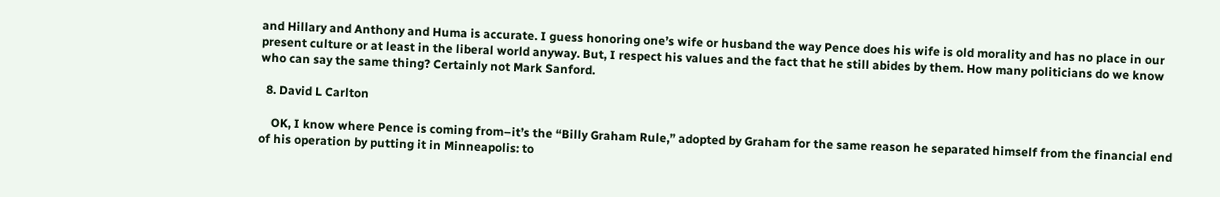and Hillary and Anthony and Huma is accurate. I guess honoring one’s wife or husband the way Pence does his wife is old morality and has no place in our present culture or at least in the liberal world anyway. But, I respect his values and the fact that he still abides by them. How many politicians do we know who can say the same thing? Certainly not Mark Sanford.

  8. David L Carlton

    OK, I know where Pence is coming from–it’s the “Billy Graham Rule,” adopted by Graham for the same reason he separated himself from the financial end of his operation by putting it in Minneapolis: to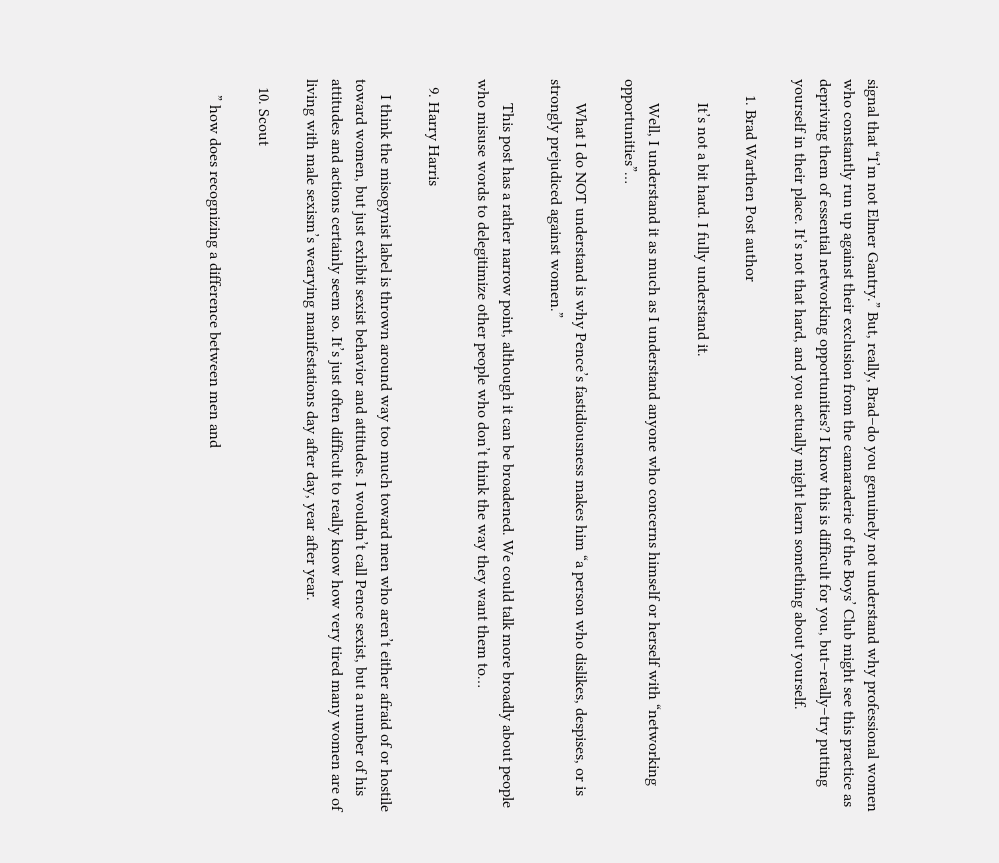signal that “I’m not Elmer Gantry.” But, really, Brad–do you genuinely not understand why professional women who constantly run up against their exclusion from the camaraderie of the Boys’ Club might see this practice as depriving them of essential networking opportunities? I know this is difficult for you, but–really–try putting yourself in their place. It’s not that hard, and you actually might learn something about yourself.

    1. Brad Warthen Post author

      It’s not a bit hard. I fully understand it.

      Well, I understand it as much as I understand anyone who concerns himself or herself with “networking opportunities”…

      What I do NOT understand is why Pence’s fastidiousness makes him “a person who dislikes, despises, or is strongly prejudiced against women.”

      This post has a rather narrow point, although it can be broadened. We could talk more broadly about people who misuse words to delegitimize other people who don’t think the way they want them to…

  9. Harry Harris

    I think the misogynist label is thrown around way too much toward men who aren’t either afraid of or hostile toward women, but just exhibit sexist behavior and attitudes. I wouldn’t call Pence sexist, but a number of his attitudes and actions certainly seem so. It’s just often difficult to really know how very tired many women are of living with male sexism’s wearying manifestations day after day, year after year.

  10. Scout

    ” how does recognizing a difference between men and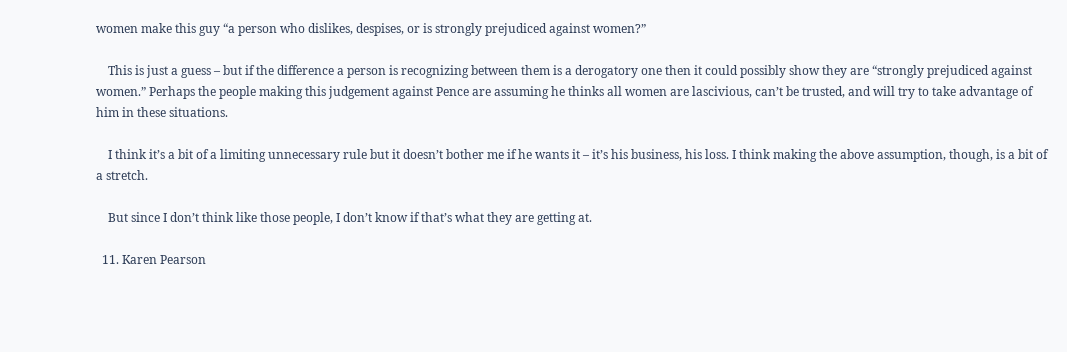women make this guy “a person who dislikes, despises, or is strongly prejudiced against women?”

    This is just a guess – but if the difference a person is recognizing between them is a derogatory one then it could possibly show they are “strongly prejudiced against women.” Perhaps the people making this judgement against Pence are assuming he thinks all women are lascivious, can’t be trusted, and will try to take advantage of him in these situations.

    I think it’s a bit of a limiting unnecessary rule but it doesn’t bother me if he wants it – it’s his business, his loss. I think making the above assumption, though, is a bit of a stretch.

    But since I don’t think like those people, I don’t know if that’s what they are getting at.

  11. Karen Pearson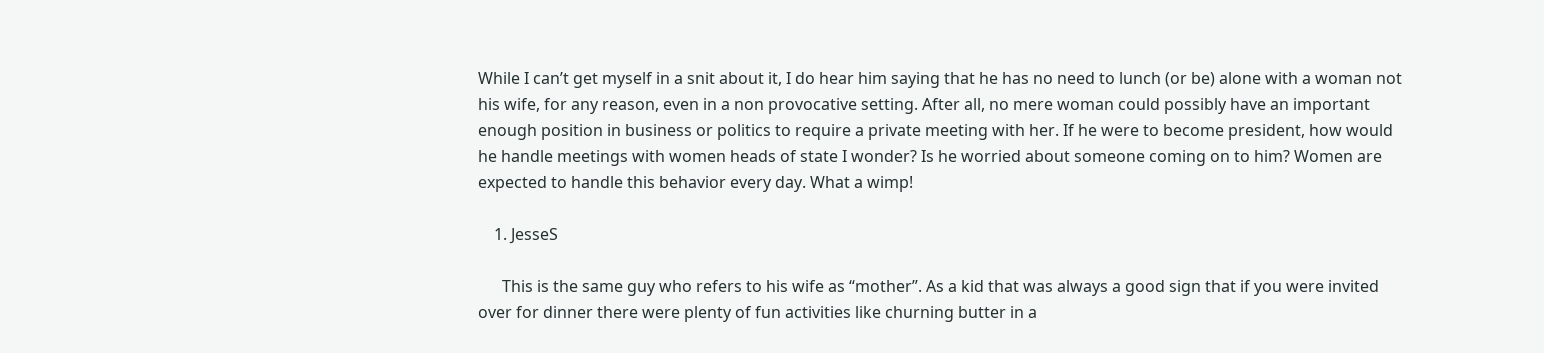While I can’t get myself in a snit about it, I do hear him saying that he has no need to lunch (or be) alone with a woman not his wife, for any reason, even in a non provocative setting. After all, no mere woman could possibly have an important enough position in business or politics to require a private meeting with her. If he were to become president, how would he handle meetings with women heads of state I wonder? Is he worried about someone coming on to him? Women are expected to handle this behavior every day. What a wimp!

    1. JesseS

      This is the same guy who refers to his wife as “mother”. As a kid that was always a good sign that if you were invited over for dinner there were plenty of fun activities like churning butter in a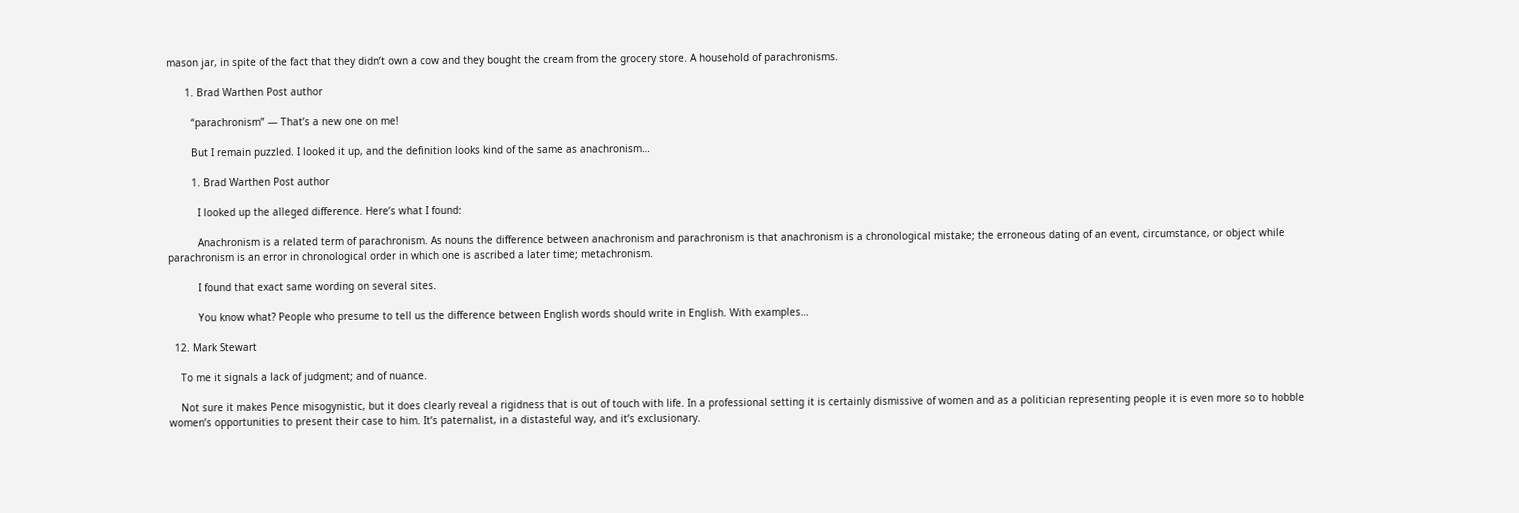mason jar, in spite of the fact that they didn’t own a cow and they bought the cream from the grocery store. A household of parachronisms.

      1. Brad Warthen Post author

        “parachronism” — That’s a new one on me!

        But I remain puzzled. I looked it up, and the definition looks kind of the same as anachronism…

        1. Brad Warthen Post author

          I looked up the alleged difference. Here’s what I found:

          Anachronism is a related term of parachronism. As nouns the difference between anachronism and parachronism is that anachronism is a chronological mistake; the erroneous dating of an event, circumstance, or object while parachronism is an error in chronological order in which one is ascribed a later time; metachronism.

          I found that exact same wording on several sites.

          You know what? People who presume to tell us the difference between English words should write in English. With examples…

  12. Mark Stewart

    To me it signals a lack of judgment; and of nuance.

    Not sure it makes Pence misogynistic, but it does clearly reveal a rigidness that is out of touch with life. In a professional setting it is certainly dismissive of women and as a politician representing people it is even more so to hobble women’s opportunities to present their case to him. It’s paternalist, in a distasteful way, and it’s exclusionary.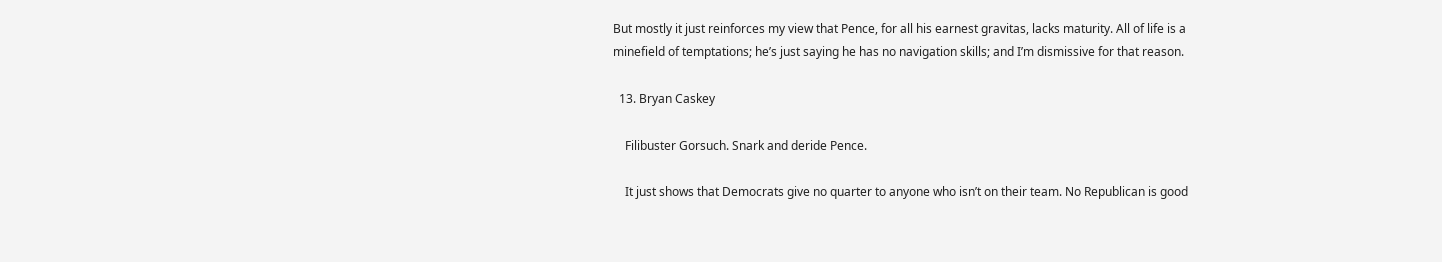But mostly it just reinforces my view that Pence, for all his earnest gravitas, lacks maturity. All of life is a minefield of temptations; he’s just saying he has no navigation skills; and I’m dismissive for that reason.

  13. Bryan Caskey

    Filibuster Gorsuch. Snark and deride Pence.

    It just shows that Democrats give no quarter to anyone who isn’t on their team. No Republican is good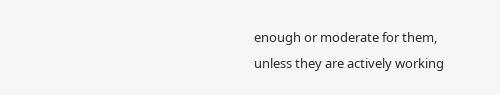enough or moderate for them, unless they are actively working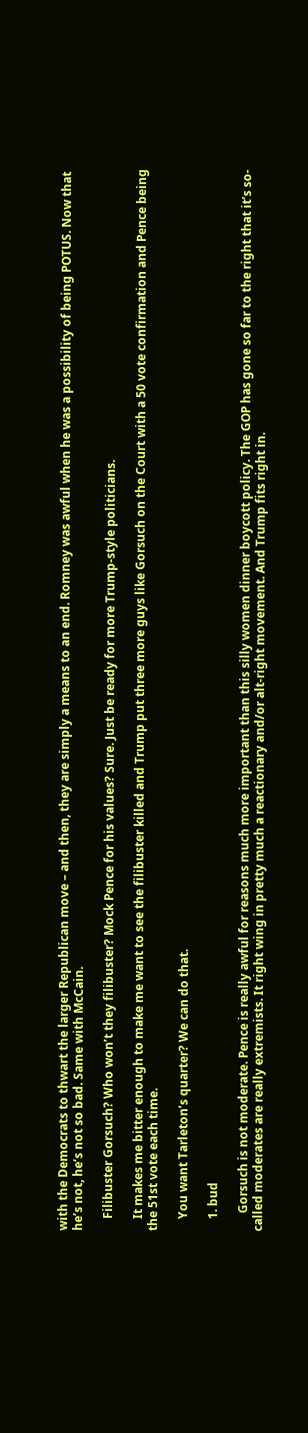with the Democrats to thwart the larger Republican move – and then, they are simply a means to an end. Romney was awful when he was a possibility of being POTUS. Now that he’s not, he’s not so bad. Same with McCain.

    Filibuster Gorsuch? Who won’t they filibuster? Mock Pence for his values? Sure. Just be ready for more Trump-style politicians.

    It makes me bitter enough to make me want to see the filibuster killed and Trump put three more guys like Gorsuch on the Court with a 50 vote confirmation and Pence being the 51st vote each time.

    You want Tarleton’s quarter? We can do that.

    1. bud

      Gorsuch is not moderate. Pence is really awful for reasons much more important than this silly women dinner boycott policy. The GOP has gone so far to the right that it’s so-called moderates are really extremists. It right wing in pretty much a reactionary and/or alt-right movement. And Trump fits right in.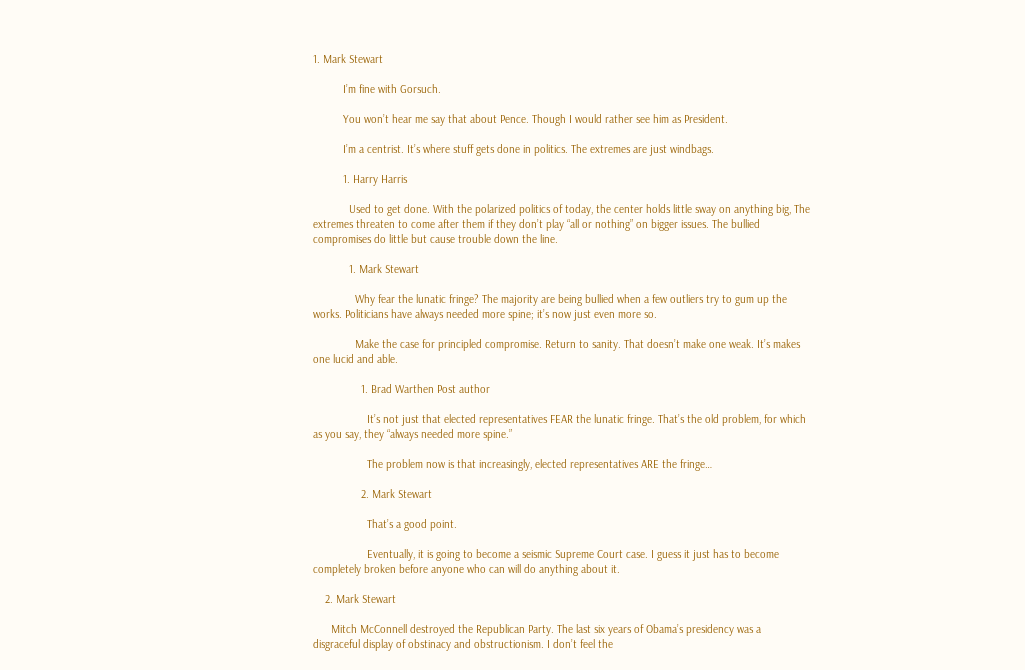1. Mark Stewart

          I’m fine with Gorsuch.

          You won’t hear me say that about Pence. Though I would rather see him as President.

          I’m a centrist. It’s where stuff gets done in politics. The extremes are just windbags.

          1. Harry Harris

            Used to get done. With the polarized politics of today, the center holds little sway on anything big, The extremes threaten to come after them if they don’t play “all or nothing” on bigger issues. The bullied compromises do little but cause trouble down the line.

            1. Mark Stewart

              Why fear the lunatic fringe? The majority are being bullied when a few outliers try to gum up the works. Politicians have always needed more spine; it’s now just even more so.

              Make the case for principled compromise. Return to sanity. That doesn’t make one weak. It’s makes one lucid and able.

                1. Brad Warthen Post author

                  It’s not just that elected representatives FEAR the lunatic fringe. That’s the old problem, for which as you say, they “always needed more spine.”

                  The problem now is that increasingly, elected representatives ARE the fringe…

                2. Mark Stewart

                  That’s a good point.

                  Eventually, it is going to become a seismic Supreme Court case. I guess it just has to become completely broken before anyone who can will do anything about it.

    2. Mark Stewart

      Mitch McConnell destroyed the Republican Party. The last six years of Obama’s presidency was a disgraceful display of obstinacy and obstructionism. I don’t feel the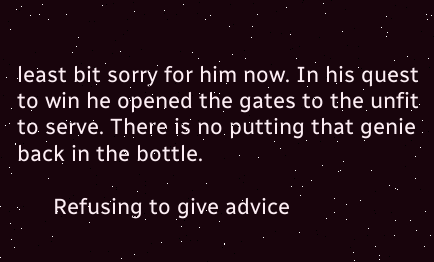least bit sorry for him now. In his quest to win he opened the gates to the unfit to serve. There is no putting that genie back in the bottle.

      Refusing to give advice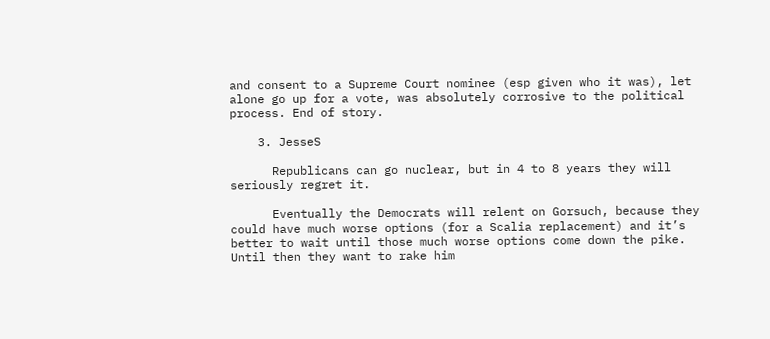and consent to a Supreme Court nominee (esp given who it was), let alone go up for a vote, was absolutely corrosive to the political process. End of story.

    3. JesseS

      Republicans can go nuclear, but in 4 to 8 years they will seriously regret it.

      Eventually the Democrats will relent on Gorsuch, because they could have much worse options (for a Scalia replacement) and it’s better to wait until those much worse options come down the pike. Until then they want to rake him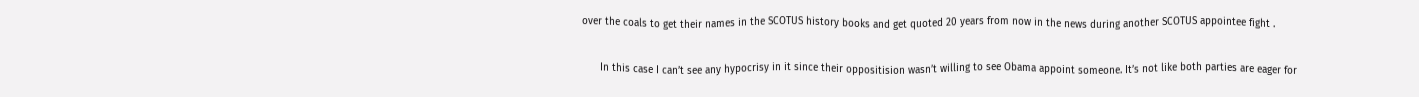over the coals to get their names in the SCOTUS history books and get quoted 20 years from now in the news during another SCOTUS appointee fight .

      In this case I can’t see any hypocrisy in it since their oppositision wasn’t willing to see Obama appoint someone. It’s not like both parties are eager for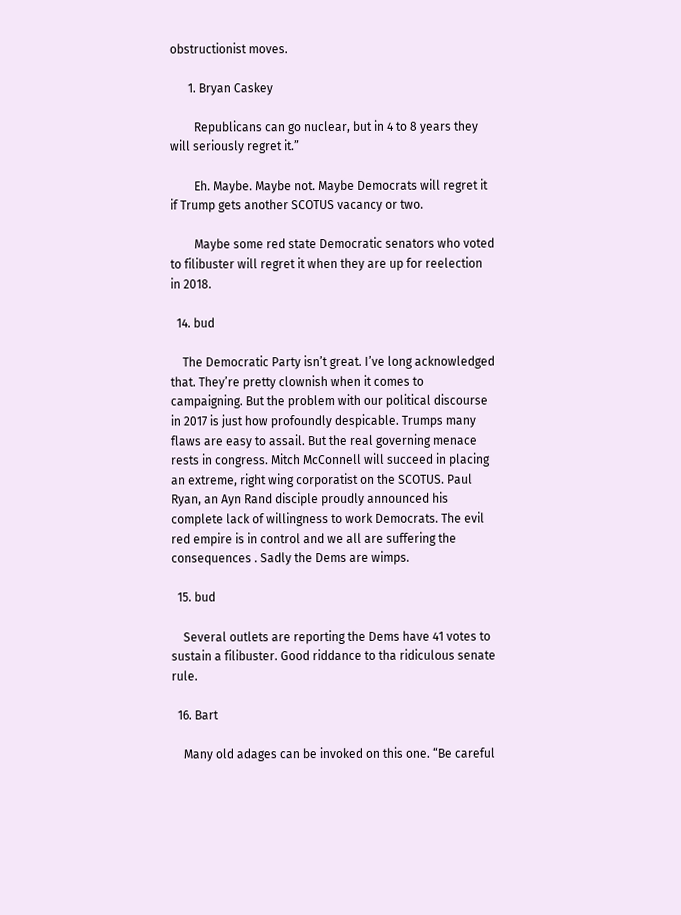obstructionist moves.

      1. Bryan Caskey

        Republicans can go nuclear, but in 4 to 8 years they will seriously regret it.”

        Eh. Maybe. Maybe not. Maybe Democrats will regret it if Trump gets another SCOTUS vacancy or two.

        Maybe some red state Democratic senators who voted to filibuster will regret it when they are up for reelection in 2018.

  14. bud

    The Democratic Party isn’t great. I’ve long acknowledged that. They’re pretty clownish when it comes to campaigning. But the problem with our political discourse in 2017 is just how profoundly despicable. Trumps many flaws are easy to assail. But the real governing menace rests in congress. Mitch McConnell will succeed in placing an extreme, right wing corporatist on the SCOTUS. Paul Ryan, an Ayn Rand disciple proudly announced his complete lack of willingness to work Democrats. The evil red empire is in control and we all are suffering the consequences . Sadly the Dems are wimps.

  15. bud

    Several outlets are reporting the Dems have 41 votes to sustain a filibuster. Good riddance to tha ridiculous senate rule.

  16. Bart

    Many old adages can be invoked on this one. “Be careful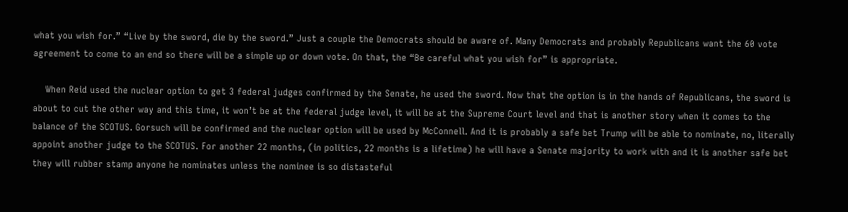what you wish for.” “Live by the sword, die by the sword.” Just a couple the Democrats should be aware of. Many Democrats and probably Republicans want the 60 vote agreement to come to an end so there will be a simple up or down vote. On that, the “Be careful what you wish for” is appropriate.

    When Reid used the nuclear option to get 3 federal judges confirmed by the Senate, he used the sword. Now that the option is in the hands of Republicans, the sword is about to cut the other way and this time, it won’t be at the federal judge level, it will be at the Supreme Court level and that is another story when it comes to the balance of the SCOTUS. Gorsuch will be confirmed and the nuclear option will be used by McConnell. And it is probably a safe bet Trump will be able to nominate, no, literally appoint another judge to the SCOTUS. For another 22 months, (in politics, 22 months is a lifetime) he will have a Senate majority to work with and it is another safe bet they will rubber stamp anyone he nominates unless the nominee is so distasteful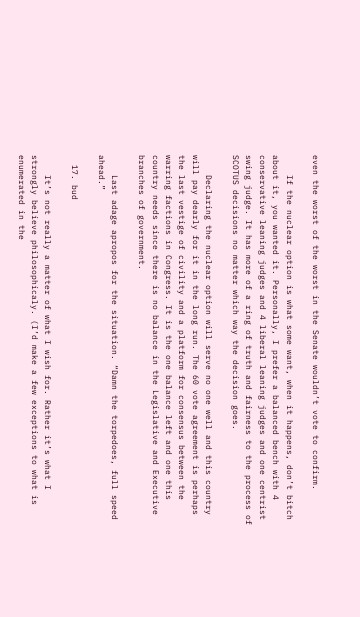even the worst of the worst in the Senate wouldn’t vote to confirm.

    If the nuclear option is what some want, when it happens, don’t bitch about it, you wanted it. Personally, I prefer a balanced bench with 4 conservative leaning judges and 4 liberal leaning judges and one centrist swing judge. It has more of a ring of truth and fairness to the process of SCOTUS decisions no matter which way the decision goes.

    Declaring the nuclear option will serve no one well and this country will pay dearly for it in the long run. The 60 vote agreement is perhaps the last vestige of civility and a platform for consensus between the warring factions in Congress. It is the one balance left and one this country needs since there is no balance in the Legislative and Executive branches of government.

    Last adage apropos for the situation. “Damn the torpedoes, full speed ahead.”

  17. bud

    It’s not really a matter of what I wish for. Rather it’s what I strongly believe philosophicaly. (I’d make a few exceptions to what is enumerated in the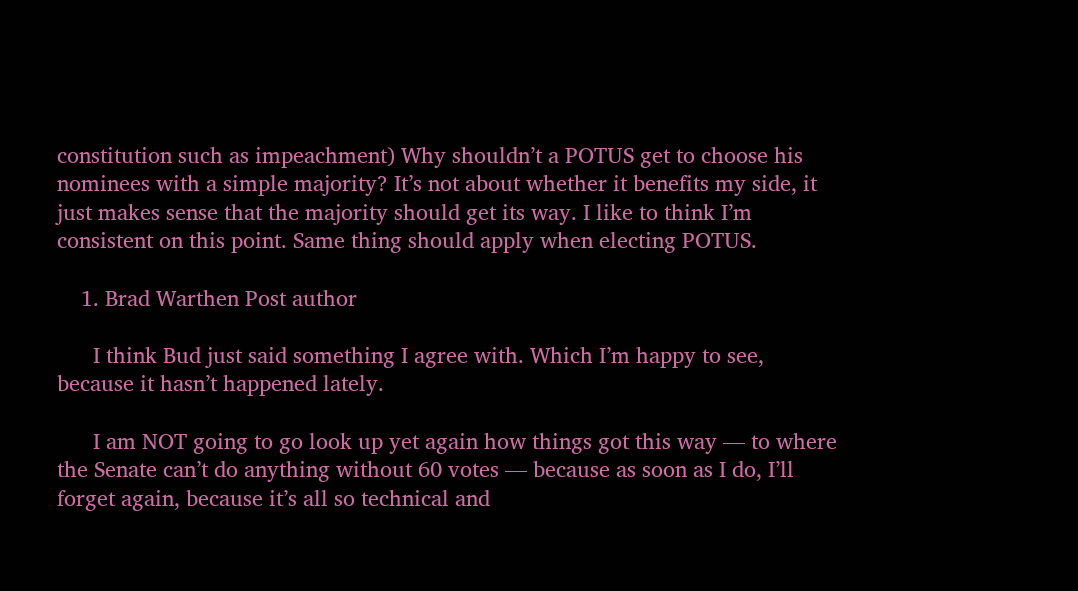constitution such as impeachment) Why shouldn’t a POTUS get to choose his nominees with a simple majority? It’s not about whether it benefits my side, it just makes sense that the majority should get its way. I like to think I’m consistent on this point. Same thing should apply when electing POTUS.

    1. Brad Warthen Post author

      I think Bud just said something I agree with. Which I’m happy to see, because it hasn’t happened lately.

      I am NOT going to go look up yet again how things got this way — to where the Senate can’t do anything without 60 votes — because as soon as I do, I’ll forget again, because it’s all so technical and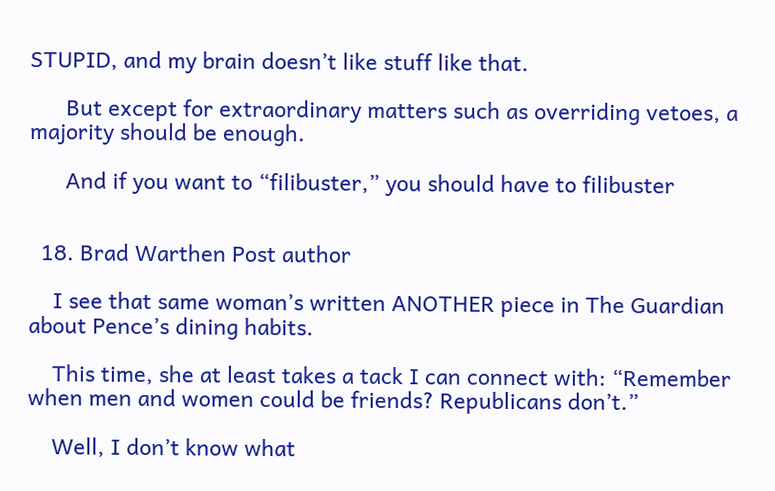STUPID, and my brain doesn’t like stuff like that.

      But except for extraordinary matters such as overriding vetoes, a majority should be enough.

      And if you want to “filibuster,” you should have to filibuster


  18. Brad Warthen Post author

    I see that same woman’s written ANOTHER piece in The Guardian about Pence’s dining habits.

    This time, she at least takes a tack I can connect with: “Remember when men and women could be friends? Republicans don’t.”

    Well, I don’t know what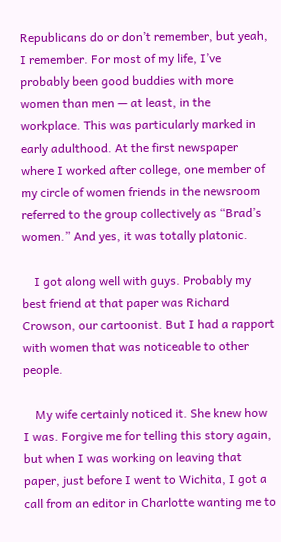Republicans do or don’t remember, but yeah, I remember. For most of my life, I’ve probably been good buddies with more women than men — at least, in the workplace. This was particularly marked in early adulthood. At the first newspaper where I worked after college, one member of my circle of women friends in the newsroom referred to the group collectively as “Brad’s women.” And yes, it was totally platonic.

    I got along well with guys. Probably my best friend at that paper was Richard Crowson, our cartoonist. But I had a rapport with women that was noticeable to other people.

    My wife certainly noticed it. She knew how I was. Forgive me for telling this story again, but when I was working on leaving that paper, just before I went to Wichita, I got a call from an editor in Charlotte wanting me to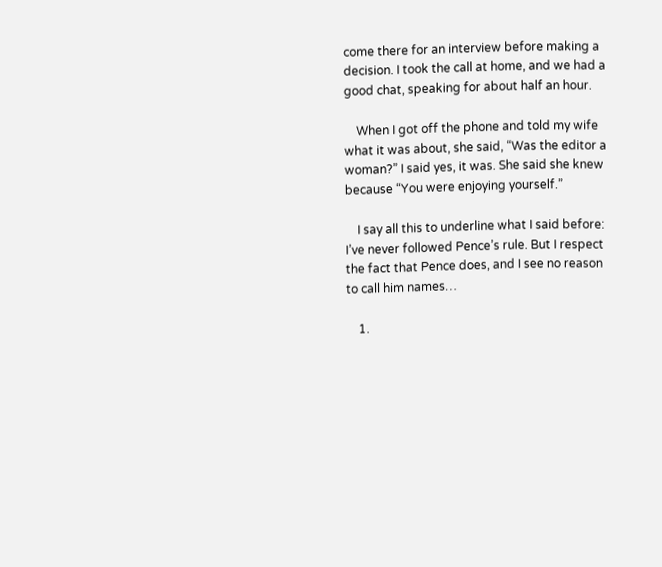come there for an interview before making a decision. I took the call at home, and we had a good chat, speaking for about half an hour.

    When I got off the phone and told my wife what it was about, she said, “Was the editor a woman?” I said yes, it was. She said she knew because “You were enjoying yourself.”

    I say all this to underline what I said before: I’ve never followed Pence’s rule. But I respect the fact that Pence does, and I see no reason to call him names…

    1.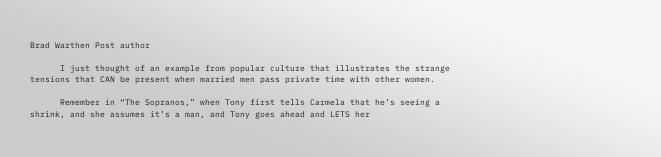Brad Warthen Post author

      I just thought of an example from popular culture that illustrates the strange tensions that CAN be present when married men pass private time with other women.

      Remember in “The Sopranos,” when Tony first tells Carmela that he’s seeing a shrink, and she assumes it’s a man, and Tony goes ahead and LETS her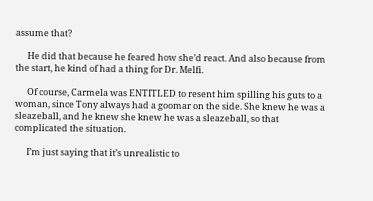assume that?

      He did that because he feared how she’d react. And also because from the start, he kind of had a thing for Dr. Melfi.

      Of course, Carmela was ENTITLED to resent him spilling his guts to a woman, since Tony always had a goomar on the side. She knew he was a sleazeball, and he knew she knew he was a sleazeball, so that complicated the situation.

      I’m just saying that it’s unrealistic to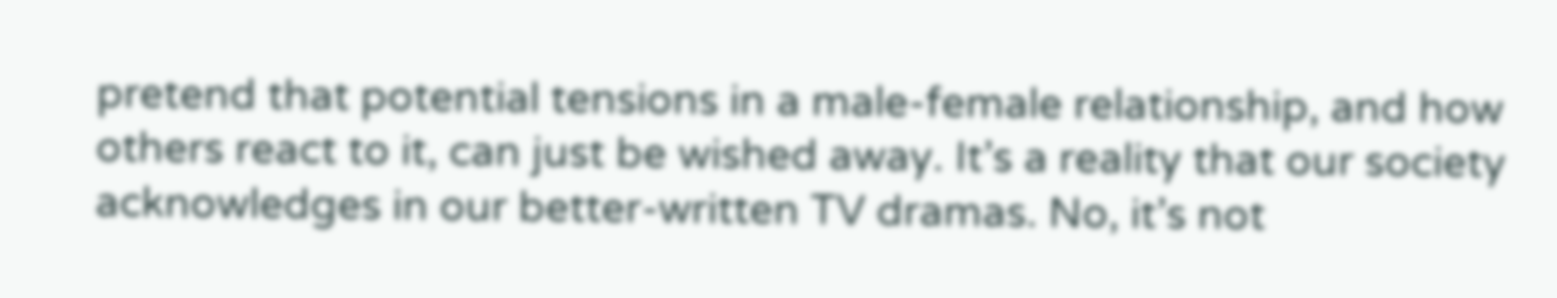pretend that potential tensions in a male-female relationship, and how others react to it, can just be wished away. It’s a reality that our society acknowledges in our better-written TV dramas. No, it’s not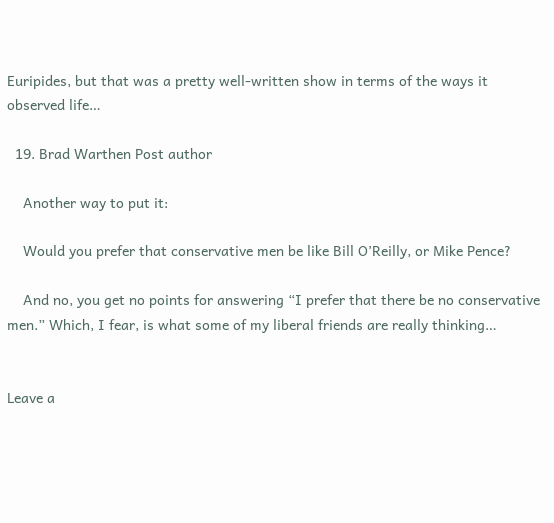Euripides, but that was a pretty well-written show in terms of the ways it observed life…

  19. Brad Warthen Post author

    Another way to put it:

    Would you prefer that conservative men be like Bill O’Reilly, or Mike Pence?

    And no, you get no points for answering “I prefer that there be no conservative men.” Which, I fear, is what some of my liberal friends are really thinking…


Leave a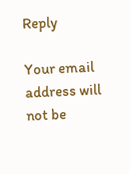Reply

Your email address will not be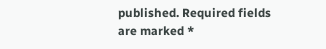published. Required fields are marked *